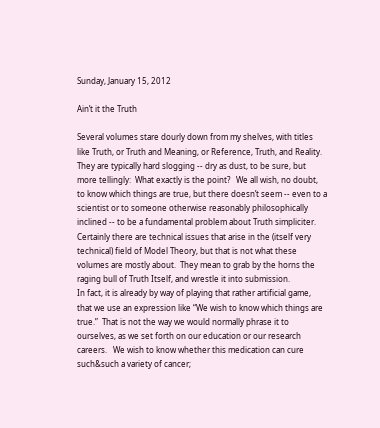Sunday, January 15, 2012

Ain’t it the Truth

Several volumes stare dourly down from my shelves, with titles like Truth, or Truth and Meaning, or Reference, Truth, and Reality.  They are typically hard slogging -- dry as dust, to be sure, but more tellingly:  What exactly is the point?   We all wish, no doubt, to know which things are true, but there doesn’t seem -- even to a scientist or to someone otherwise reasonably philosophically inclined -- to be a fundamental problem about Truth simpliciter.    Certainly there are technical issues that arise in the (itself very technical) field of Model Theory, but that is not what these volumes are mostly about.  They mean to grab by the horns the raging bull of Truth Itself, and wrestle it into submission.
In fact, it is already by way of playing that rather artificial game, that we use an expression like “We wish to know which things are true.”  That is not the way we would normally phrase it to ourselves, as we set forth on our education or our research careers.   We wish to know whether this medication can cure such&such a variety of cancer;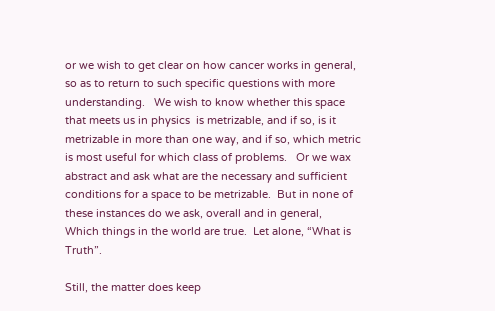or we wish to get clear on how cancer works in general, so as to return to such specific questions with more understanding.   We wish to know whether this space that meets us in physics  is metrizable, and if so, is it metrizable in more than one way, and if so, which metric is most useful for which class of problems.   Or we wax abstract and ask what are the necessary and sufficient conditions for a space to be metrizable.  But in none of these instances do we ask, overall and in general,  Which things in the world are true.  Let alone, “What is Truth”.

Still, the matter does keep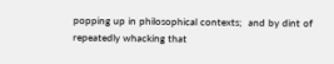popping up in philosophical contexts;  and by dint of repeatedly whacking that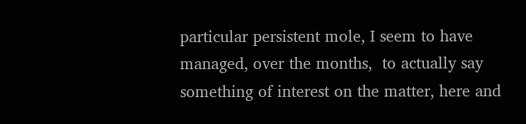particular persistent mole, I seem to have managed, over the months,  to actually say something of interest on the matter, here and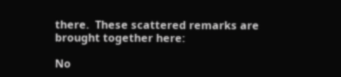there.  These scattered remarks are brought together here:

No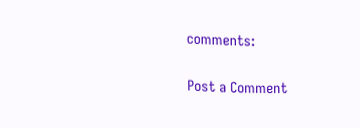comments:

Post a Comment